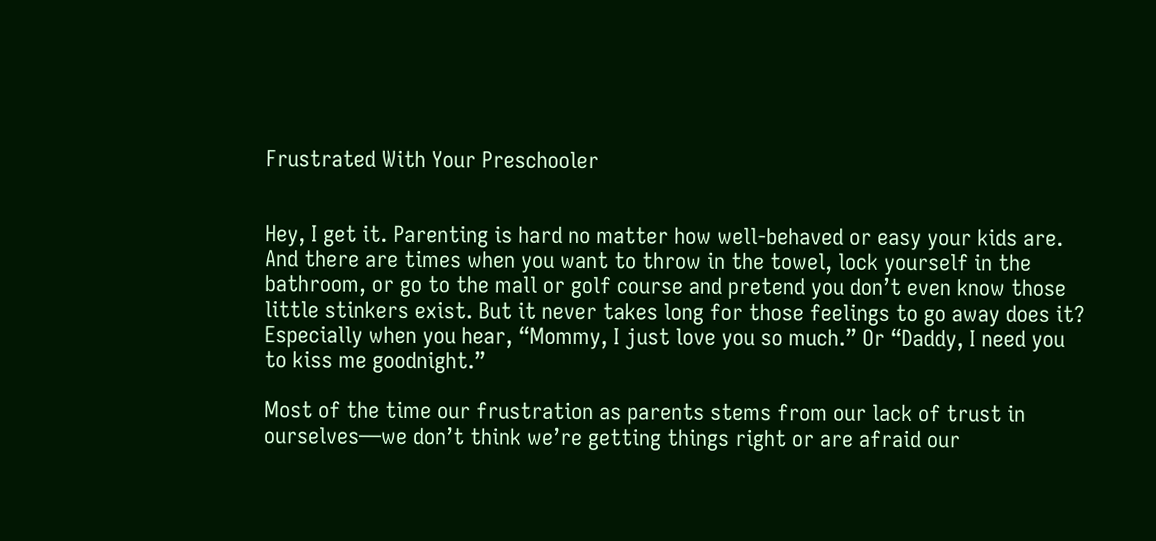Frustrated With Your Preschooler


Hey, I get it. Parenting is hard no matter how well-behaved or easy your kids are. And there are times when you want to throw in the towel, lock yourself in the bathroom, or go to the mall or golf course and pretend you don’t even know those little stinkers exist. But it never takes long for those feelings to go away does it? Especially when you hear, “Mommy, I just love you so much.” Or “Daddy, I need you to kiss me goodnight.”

Most of the time our frustration as parents stems from our lack of trust in ourselves—we don’t think we’re getting things right or are afraid our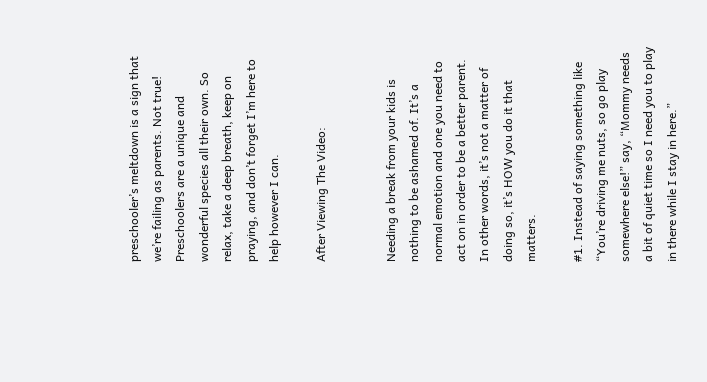preschooler’s meltdown is a sign that we’re failing as parents. Not true! Preschoolers are a unique and wonderful species all their own. So relax, take a deep breath, keep on praying, and don’t forget I’m here to help however I can.

After Viewing The Video:


Needing a break from your kids is nothing to be ashamed of. It’s a normal emotion and one you need to act on in order to be a better parent. In other words, it’s not a matter of doing so, it’s HOW you do it that matters.

#1. Instead of saying something like “You’re driving me nuts, so go play somewhere else!” say, “Mommy needs a bit of quiet time so I need you to play in there while I stay in here.”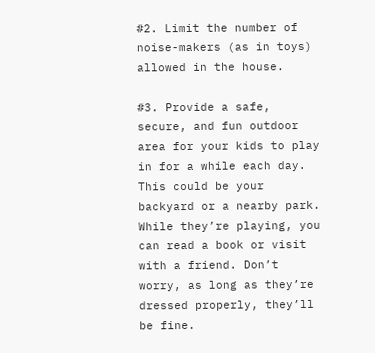#2. Limit the number of noise-makers (as in toys) allowed in the house.

#3. Provide a safe, secure, and fun outdoor area for your kids to play in for a while each day. This could be your backyard or a nearby park. While they’re playing, you can read a book or visit with a friend. Don’t worry, as long as they’re dressed properly, they’ll be fine.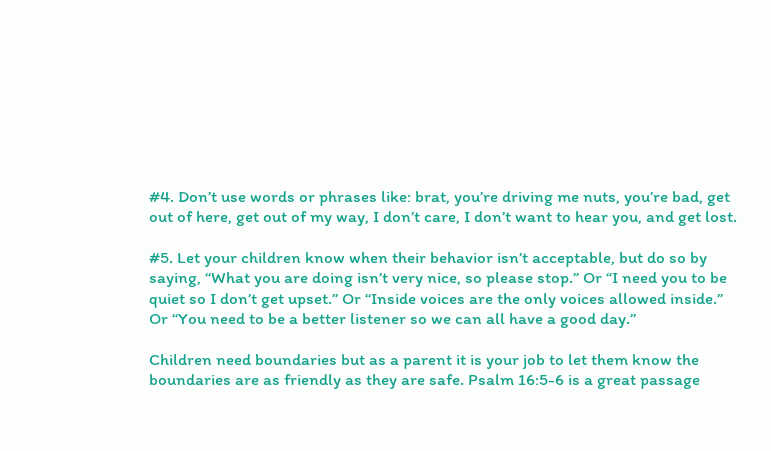#4. Don’t use words or phrases like: brat, you’re driving me nuts, you’re bad, get out of here, get out of my way, I don’t care, I don’t want to hear you, and get lost.

#5. Let your children know when their behavior isn’t acceptable, but do so by saying, “What you are doing isn’t very nice, so please stop.” Or “I need you to be quiet so I don’t get upset.” Or “Inside voices are the only voices allowed inside.” Or “You need to be a better listener so we can all have a good day.”

Children need boundaries but as a parent it is your job to let them know the boundaries are as friendly as they are safe. Psalm 16:5-6 is a great passage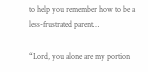to help you remember how to be a less-frustrated parent…

“Lord, you alone are my portion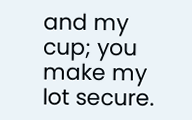and my cup; you make my lot secure.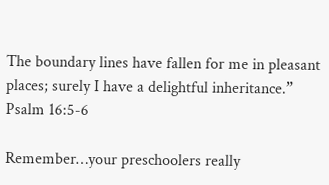The boundary lines have fallen for me in pleasant places; surely I have a delightful inheritance.” Psalm 16:5-6

Remember…your preschoolers really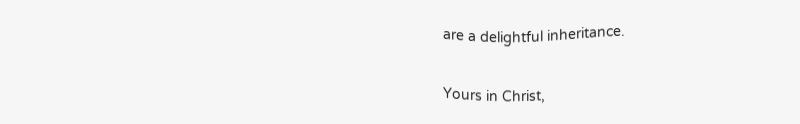are a delightful inheritance.

Yours in Christ,